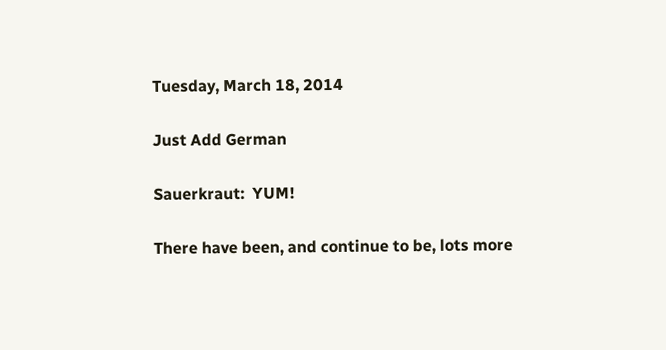Tuesday, March 18, 2014

Just Add German

Sauerkraut:  YUM!

There have been, and continue to be, lots more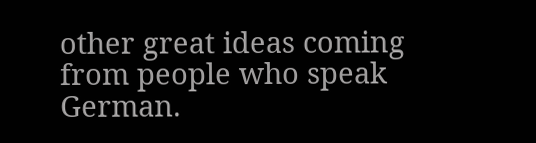other great ideas coming from people who speak German.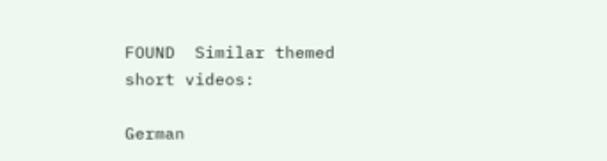FOUND  Similar themed short videos:

German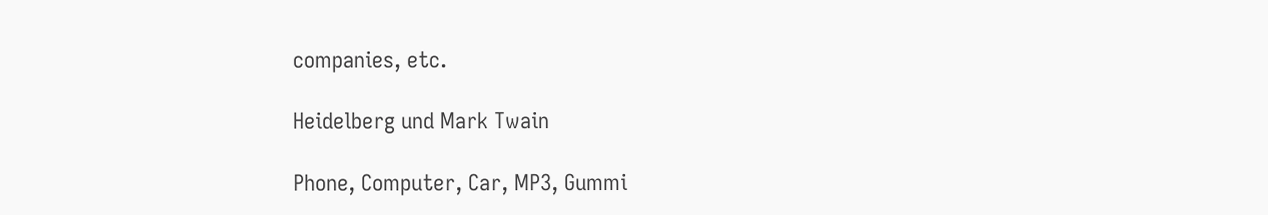companies, etc.

Heidelberg und Mark Twain

Phone, Computer, Car, MP3, Gummi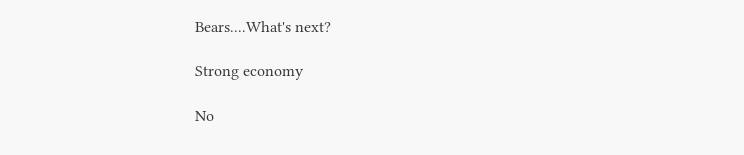Bears....What's next?

Strong economy

No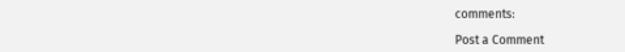comments:

Post a Comment